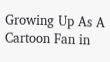Growing Up As A Cartoon Fan in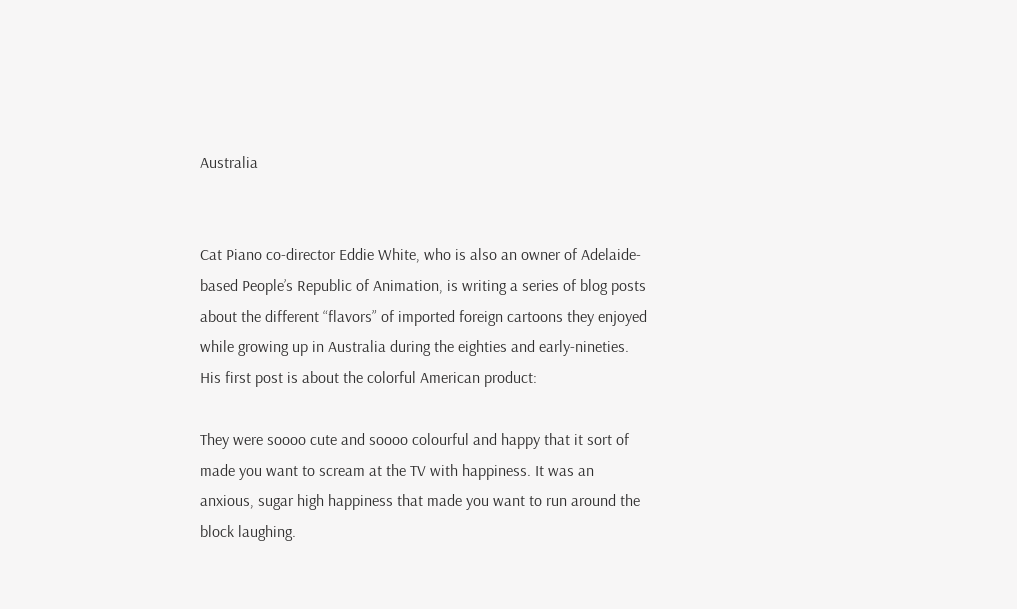Australia


Cat Piano co-director Eddie White, who is also an owner of Adelaide-based People’s Republic of Animation, is writing a series of blog posts about the different “flavors” of imported foreign cartoons they enjoyed while growing up in Australia during the eighties and early-nineties. His first post is about the colorful American product:

They were soooo cute and soooo colourful and happy that it sort of made you want to scream at the TV with happiness. It was an anxious, sugar high happiness that made you want to run around the block laughing.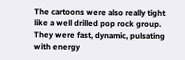The cartoons were also really tight like a well drilled pop rock group. They were fast, dynamic, pulsating with energy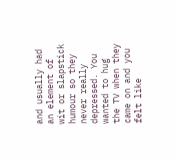and usually had an element of wit or slapstick humour so they never really depressed. You wanted to hug the TV when they came on and you felt like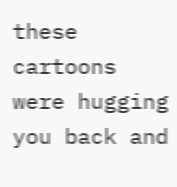these cartoons were hugging you back and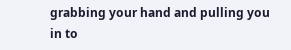grabbing your hand and pulling you in to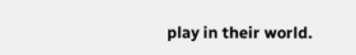play in their world.